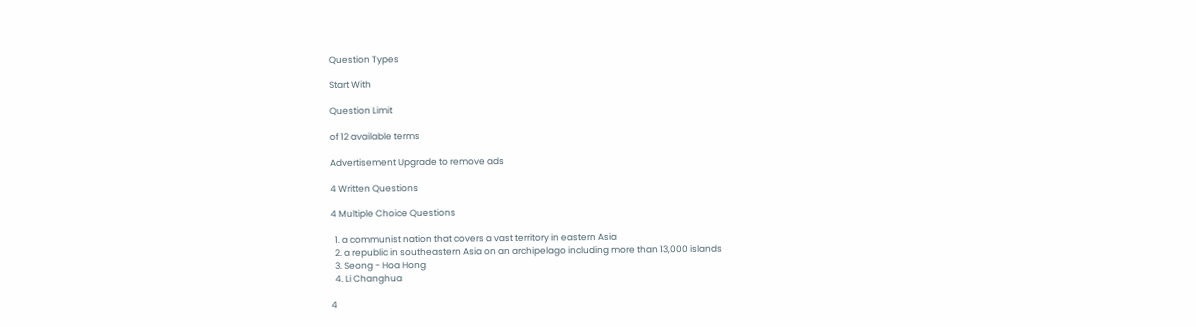Question Types

Start With

Question Limit

of 12 available terms

Advertisement Upgrade to remove ads

4 Written Questions

4 Multiple Choice Questions

  1. a communist nation that covers a vast territory in eastern Asia
  2. a republic in southeastern Asia on an archipelago including more than 13,000 islands
  3. Seong - Hoa Hong
  4. Li Changhua

4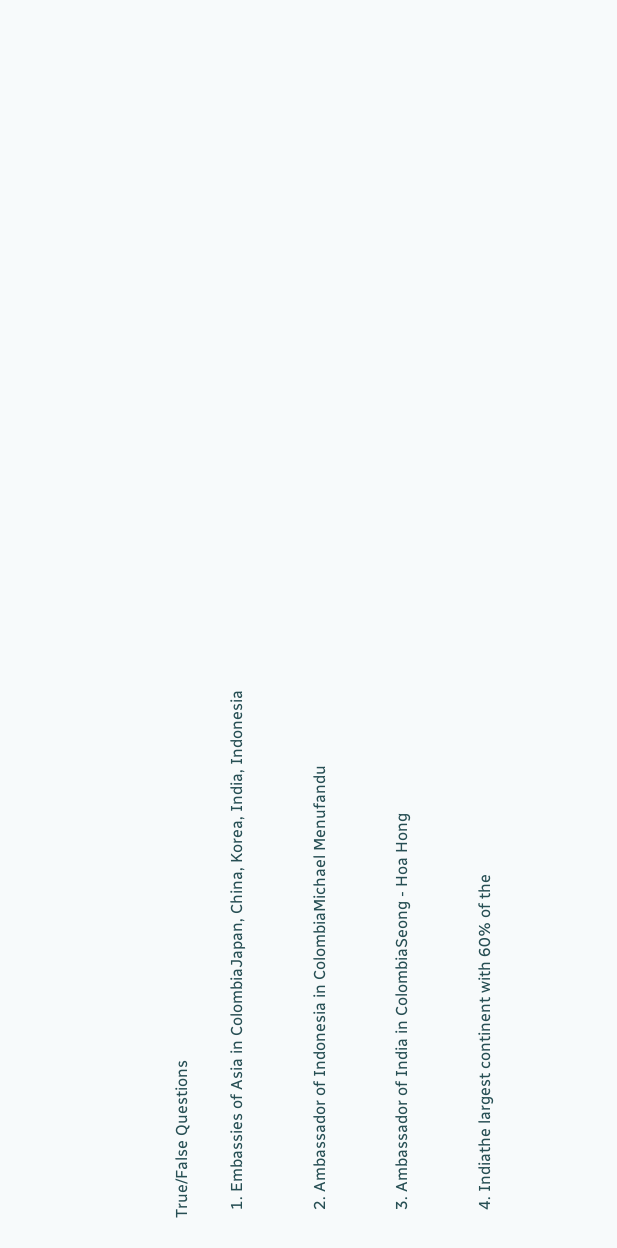True/False Questions

  1. Embassies of Asia in ColombiaJapan, China, Korea, India, Indonesia


  2. Ambassador of Indonesia in ColombiaMichael Menufandu


  3. Ambassador of India in ColombiaSeong - Hoa Hong


  4. Indiathe largest continent with 60% of the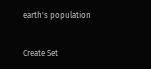earth's population


Create Set